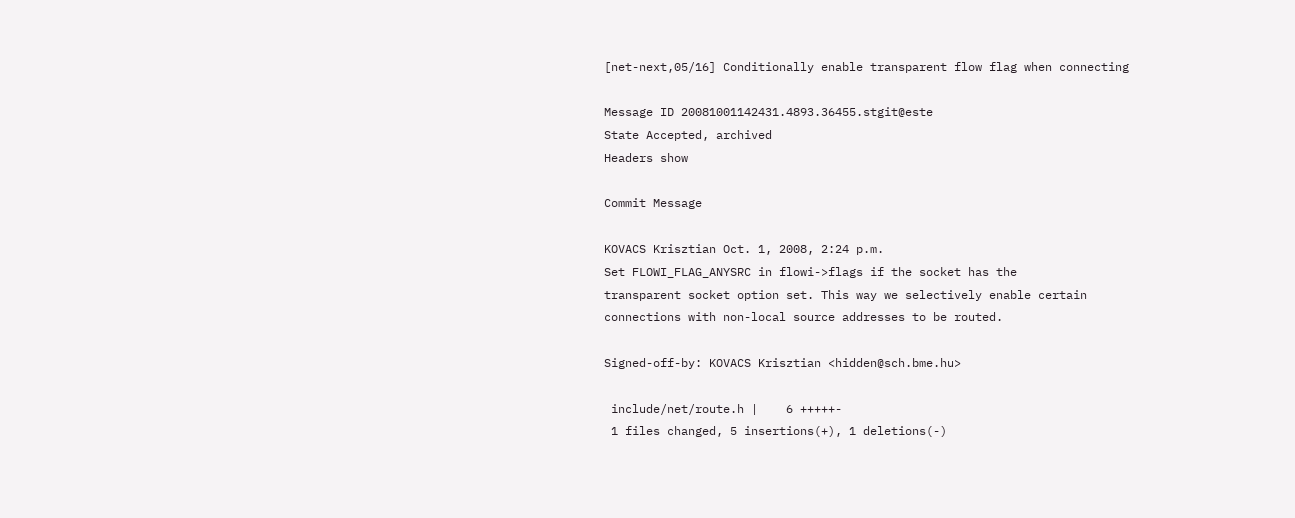[net-next,05/16] Conditionally enable transparent flow flag when connecting

Message ID 20081001142431.4893.36455.stgit@este
State Accepted, archived
Headers show

Commit Message

KOVACS Krisztian Oct. 1, 2008, 2:24 p.m.
Set FLOWI_FLAG_ANYSRC in flowi->flags if the socket has the
transparent socket option set. This way we selectively enable certain
connections with non-local source addresses to be routed.

Signed-off-by: KOVACS Krisztian <hidden@sch.bme.hu>

 include/net/route.h |    6 +++++-
 1 files changed, 5 insertions(+), 1 deletions(-)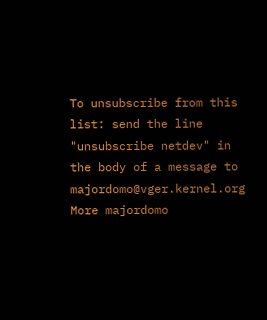To unsubscribe from this list: send the line "unsubscribe netdev" in
the body of a message to majordomo@vger.kernel.org
More majordomo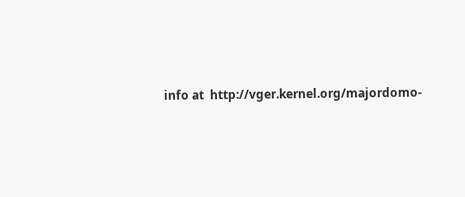info at  http://vger.kernel.org/majordomo-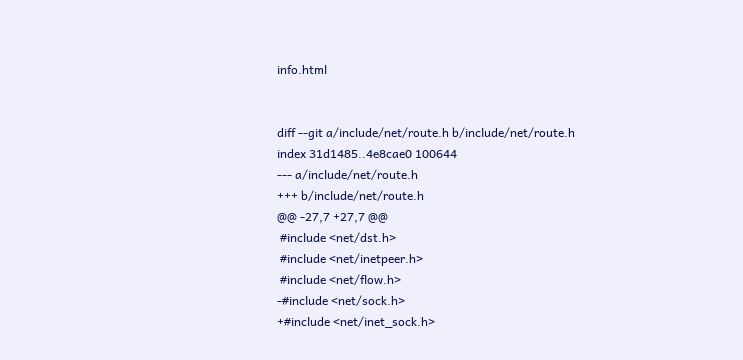info.html


diff --git a/include/net/route.h b/include/net/route.h
index 31d1485..4e8cae0 100644
--- a/include/net/route.h
+++ b/include/net/route.h
@@ -27,7 +27,7 @@
 #include <net/dst.h>
 #include <net/inetpeer.h>
 #include <net/flow.h>
-#include <net/sock.h>
+#include <net/inet_sock.h>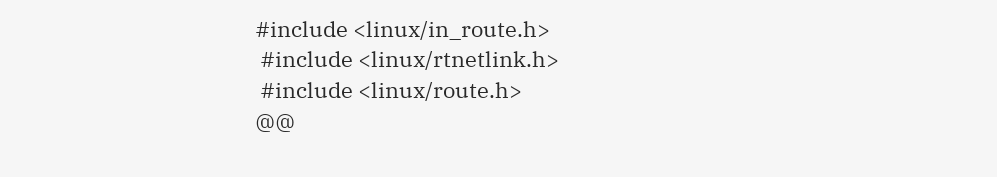#include <linux/in_route.h>
 #include <linux/rtnetlink.h>
 #include <linux/route.h>
@@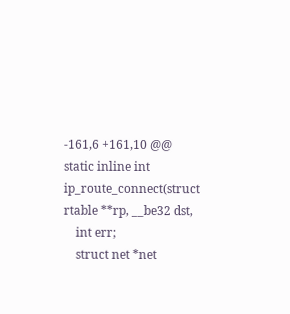-161,6 +161,10 @@  static inline int ip_route_connect(struct rtable **rp, __be32 dst,
    int err;
    struct net *net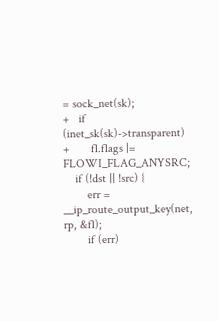= sock_net(sk);
+   if (inet_sk(sk)->transparent)
+       fl.flags |= FLOWI_FLAG_ANYSRC;
    if (!dst || !src) {
        err = __ip_route_output_key(net, rp, &fl);
        if (err)